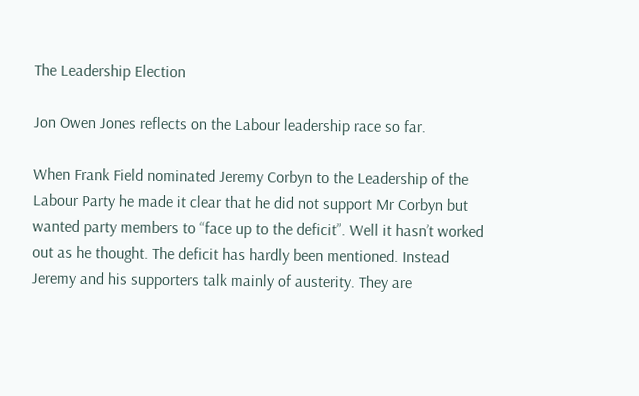The Leadership Election

Jon Owen Jones reflects on the Labour leadership race so far.

When Frank Field nominated Jeremy Corbyn to the Leadership of the Labour Party he made it clear that he did not support Mr Corbyn but wanted party members to “face up to the deficit”. Well it hasn’t worked out as he thought. The deficit has hardly been mentioned. Instead Jeremy and his supporters talk mainly of austerity. They are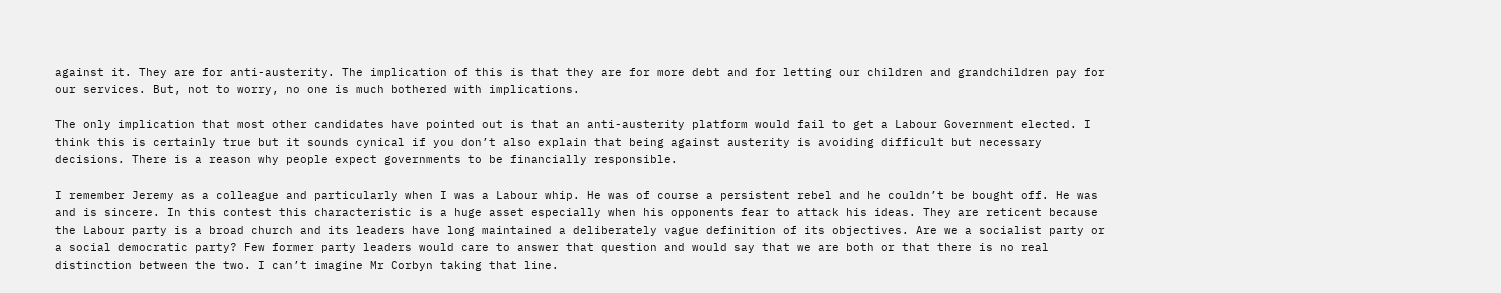against it. They are for anti-austerity. The implication of this is that they are for more debt and for letting our children and grandchildren pay for our services. But, not to worry, no one is much bothered with implications.

The only implication that most other candidates have pointed out is that an anti-austerity platform would fail to get a Labour Government elected. I think this is certainly true but it sounds cynical if you don’t also explain that being against austerity is avoiding difficult but necessary decisions. There is a reason why people expect governments to be financially responsible.

I remember Jeremy as a colleague and particularly when I was a Labour whip. He was of course a persistent rebel and he couldn’t be bought off. He was and is sincere. In this contest this characteristic is a huge asset especially when his opponents fear to attack his ideas. They are reticent because the Labour party is a broad church and its leaders have long maintained a deliberately vague definition of its objectives. Are we a socialist party or a social democratic party? Few former party leaders would care to answer that question and would say that we are both or that there is no real distinction between the two. I can’t imagine Mr Corbyn taking that line.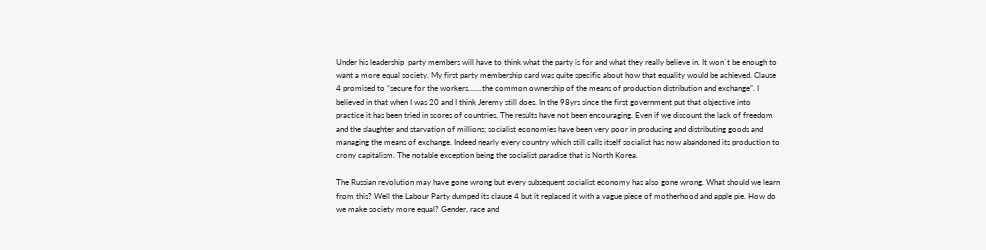Under his leadership  party members will have to think what the party is for and what they really believe in. It won`t be enough to want a more equal society. My first party membership card was quite specific about how that equality would be achieved. Clause 4 promised to “secure for the workers…….the common ownership of the means of production distribution and exchange”. I believed in that when I was 20 and I think Jeremy still does. In the 98yrs since the first government put that objective into practice it has been tried in scores of countries. The results have not been encouraging. Even if we discount the lack of freedom and the slaughter and starvation of millions; socialist economies have been very poor in producing and distributing goods and managing the means of exchange. Indeed nearly every country which still calls itself socialist has now abandoned its production to crony capitalism. The notable exception being the socialist paradise that is North Korea.

The Russian revolution may have gone wrong but every subsequent socialist economy has also gone wrong. What should we learn from this? Well the Labour Party dumped its clause 4 but it replaced it with a vague piece of motherhood and apple pie. How do we make society more equal? Gender, race and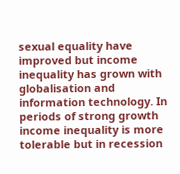sexual equality have improved but income inequality has grown with globalisation and information technology. In periods of strong growth income inequality is more tolerable but in recession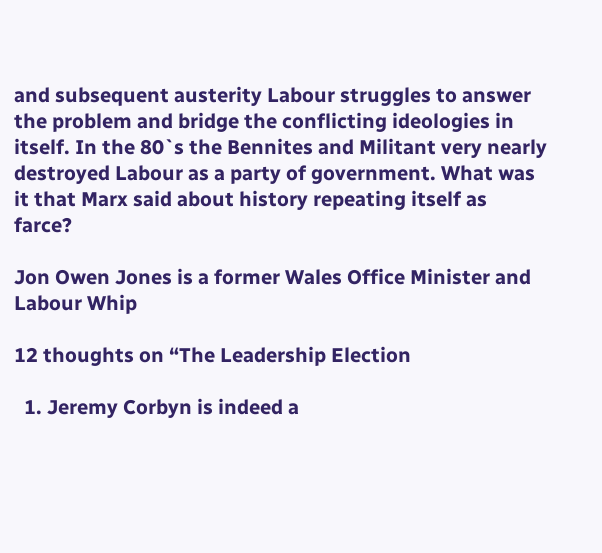and subsequent austerity Labour struggles to answer the problem and bridge the conflicting ideologies in itself. In the 80`s the Bennites and Militant very nearly destroyed Labour as a party of government. What was it that Marx said about history repeating itself as farce?

Jon Owen Jones is a former Wales Office Minister and Labour Whip

12 thoughts on “The Leadership Election

  1. Jeremy Corbyn is indeed a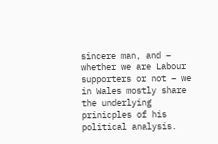sincere man, and – whether we are Labour supporters or not – we in Wales mostly share the underlying prinicples of his political analysis.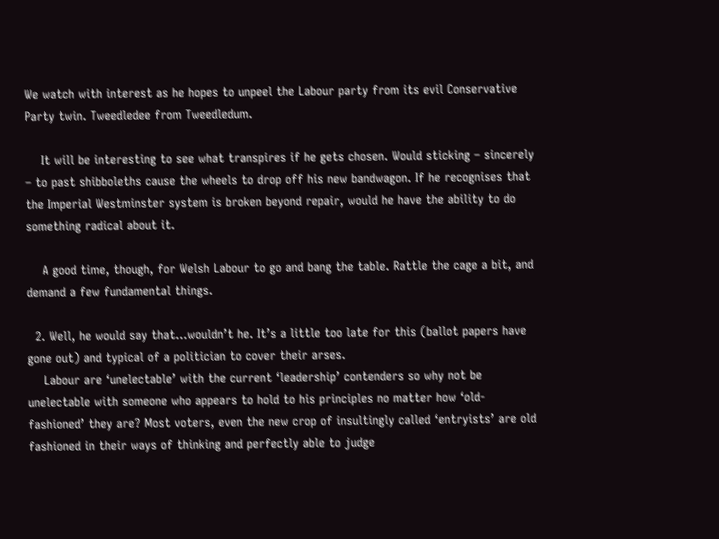We watch with interest as he hopes to unpeel the Labour party from its evil Conservative Party twin. Tweedledee from Tweedledum.

    It will be interesting to see what transpires if he gets chosen. Would sticking – sincerely – to past shibboleths cause the wheels to drop off his new bandwagon. If he recognises that the Imperial Westminster system is broken beyond repair, would he have the ability to do something radical about it.

    A good time, though, for Welsh Labour to go and bang the table. Rattle the cage a bit, and demand a few fundamental things.

  2. Well, he would say that…wouldn’t he. It’s a little too late for this (ballot papers have gone out) and typical of a politician to cover their arses.
    Labour are ‘unelectable’ with the current ‘leadership’ contenders so why not be unelectable with someone who appears to hold to his principles no matter how ‘old-fashioned’ they are? Most voters, even the new crop of insultingly called ‘entryists’ are old fashioned in their ways of thinking and perfectly able to judge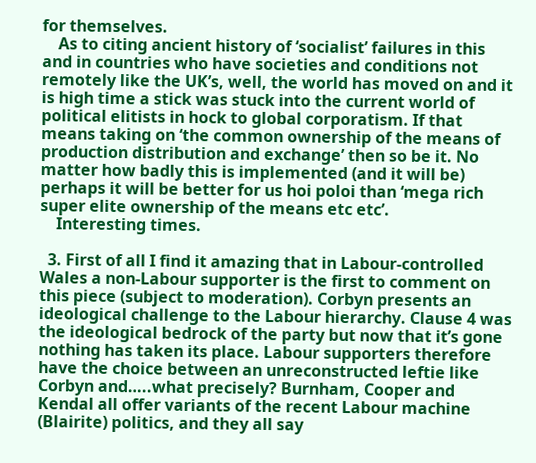for themselves.
    As to citing ancient history of ‘socialist’ failures in this and in countries who have societies and conditions not remotely like the UK’s, well, the world has moved on and it is high time a stick was stuck into the current world of political elitists in hock to global corporatism. If that means taking on ‘the common ownership of the means of production distribution and exchange’ then so be it. No matter how badly this is implemented (and it will be) perhaps it will be better for us hoi poloi than ‘mega rich super elite ownership of the means etc etc’.
    Interesting times.

  3. First of all I find it amazing that in Labour-controlled Wales a non-Labour supporter is the first to comment on this piece (subject to moderation). Corbyn presents an ideological challenge to the Labour hierarchy. Clause 4 was the ideological bedrock of the party but now that it’s gone nothing has taken its place. Labour supporters therefore have the choice between an unreconstructed leftie like Corbyn and…..what precisely? Burnham, Cooper and Kendal all offer variants of the recent Labour machine (Blairite) politics, and they all say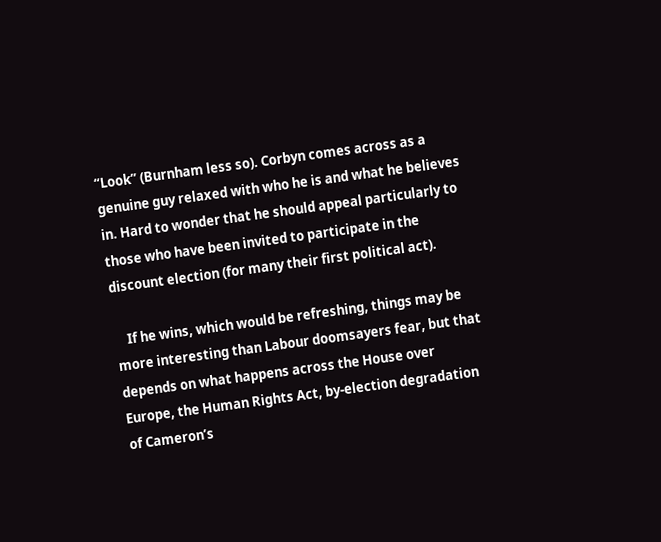“Look” (Burnham less so). Corbyn comes across as a genuine guy relaxed with who he is and what he believes in. Hard to wonder that he should appeal particularly to those who have been invited to participate in the discount election (for many their first political act).

    If he wins, which would be refreshing, things may be more interesting than Labour doomsayers fear, but that depends on what happens across the House over Europe, the Human Rights Act, by-election degradation of Cameron’s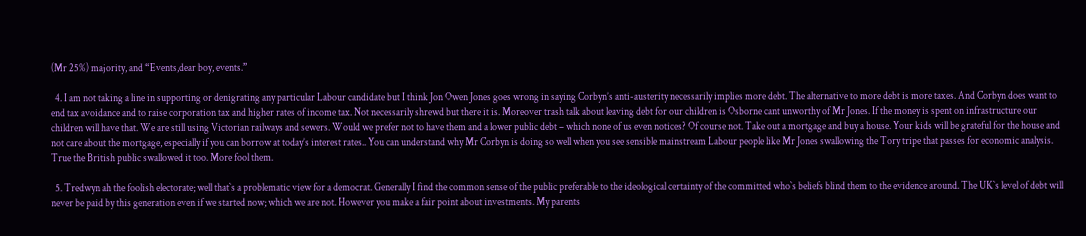(Mr 25%) majority, and “Events,dear boy, events.”

  4. I am not taking a line in supporting or denigrating any particular Labour candidate but I think Jon Owen Jones goes wrong in saying Corbyn’s anti-austerity necessarily implies more debt. The alternative to more debt is more taxes. And Corbyn does want to end tax avoidance and to raise corporation tax and higher rates of income tax. Not necessarily shrewd but there it is. Moreover trash talk about leaving debt for our children is Osborne cant unworthy of Mr Jones. If the money is spent on infrastructure our children will have that. We are still using Victorian railways and sewers. Would we prefer not to have them and a lower public debt – which none of us even notices? Of course not. Take out a mortgage and buy a house. Your kids will be grateful for the house and not care about the mortgage, especially if you can borrow at today’s interest rates.. You can understand why Mr Corbyn is doing so well when you see sensible mainstream Labour people like Mr Jones swallowing the Tory tripe that passes for economic analysis. True the British public swallowed it too. More fool them.

  5. Tredwyn ah the foolish electorate; well that`s a problematic view for a democrat. Generally I find the common sense of the public preferable to the ideological certainty of the committed who`s beliefs blind them to the evidence around. The UK`s level of debt will never be paid by this generation even if we started now; which we are not. However you make a fair point about investments. My parents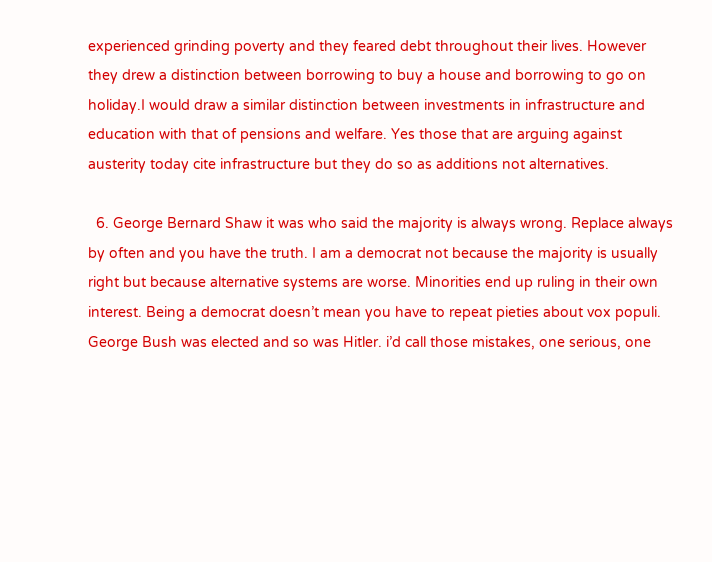experienced grinding poverty and they feared debt throughout their lives. However they drew a distinction between borrowing to buy a house and borrowing to go on holiday.I would draw a similar distinction between investments in infrastructure and education with that of pensions and welfare. Yes those that are arguing against austerity today cite infrastructure but they do so as additions not alternatives.

  6. George Bernard Shaw it was who said the majority is always wrong. Replace always by often and you have the truth. I am a democrat not because the majority is usually right but because alternative systems are worse. Minorities end up ruling in their own interest. Being a democrat doesn’t mean you have to repeat pieties about vox populi. George Bush was elected and so was Hitler. i’d call those mistakes, one serious, one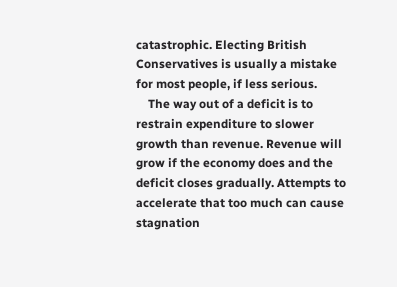catastrophic. Electing British Conservatives is usually a mistake for most people, if less serious.
    The way out of a deficit is to restrain expenditure to slower growth than revenue. Revenue will grow if the economy does and the deficit closes gradually. Attempts to accelerate that too much can cause stagnation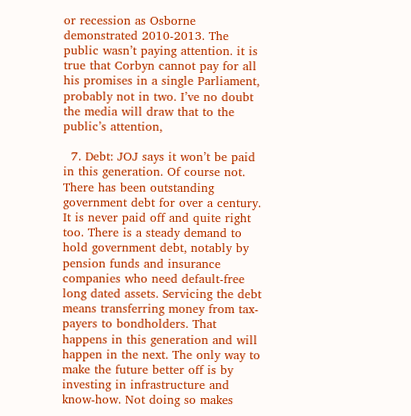or recession as Osborne demonstrated 2010-2013. The public wasn’t paying attention. it is true that Corbyn cannot pay for all his promises in a single Parliament, probably not in two. I’ve no doubt the media will draw that to the public’s attention,

  7. Debt: JOJ says it won’t be paid in this generation. Of course not. There has been outstanding government debt for over a century. It is never paid off and quite right too. There is a steady demand to hold government debt, notably by pension funds and insurance companies who need default-free long dated assets. Servicing the debt means transferring money from tax-payers to bondholders. That happens in this generation and will happen in the next. The only way to make the future better off is by investing in infrastructure and know-how. Not doing so makes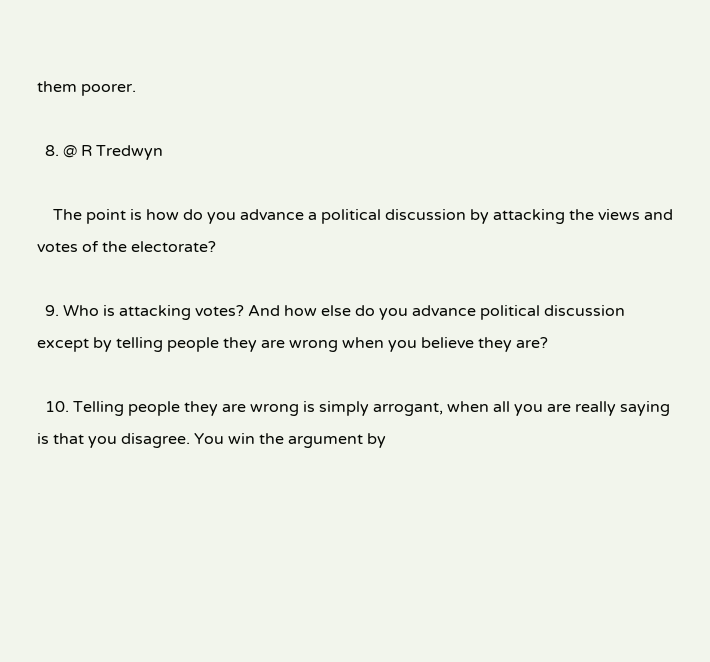them poorer.

  8. @ R Tredwyn

    The point is how do you advance a political discussion by attacking the views and votes of the electorate?

  9. Who is attacking votes? And how else do you advance political discussion except by telling people they are wrong when you believe they are?

  10. Telling people they are wrong is simply arrogant, when all you are really saying is that you disagree. You win the argument by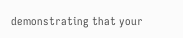demonstrating that your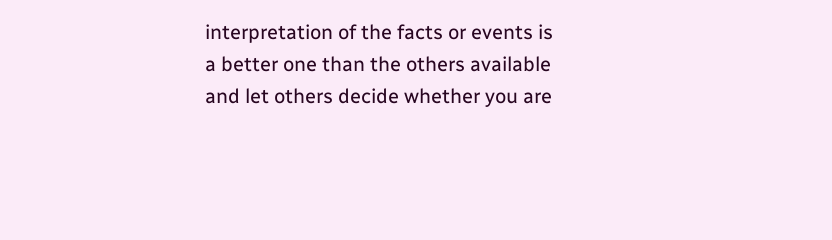interpretation of the facts or events is a better one than the others available and let others decide whether you are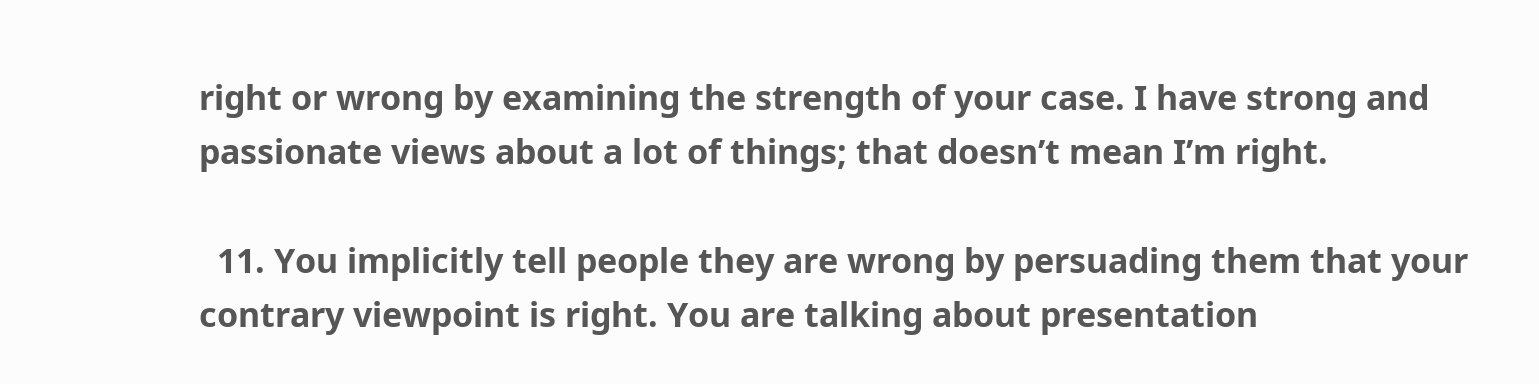right or wrong by examining the strength of your case. I have strong and passionate views about a lot of things; that doesn’t mean I’m right.

  11. You implicitly tell people they are wrong by persuading them that your contrary viewpoint is right. You are talking about presentation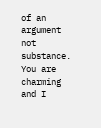of an argument not substance. You are charming and I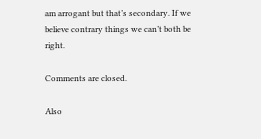am arrogant but that’s secondary. If we believe contrary things we can’t both be right.

Comments are closed.

Also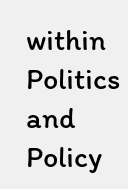within Politics and Policy